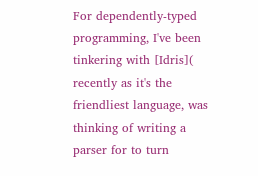For dependently-typed programming, I've been tinkering with [Idris]( recently as it's the friendliest language, was thinking of writing a parser for to turn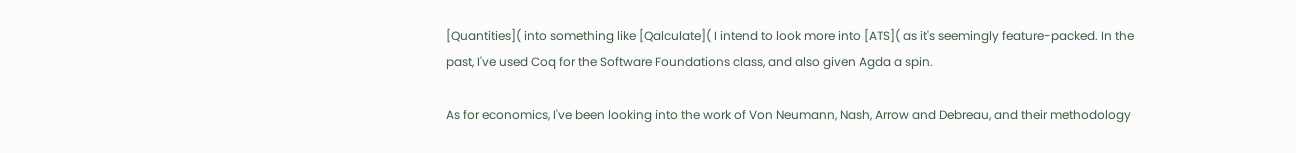[Quantities]( into something like [Qalculate]( I intend to look more into [ATS]( as it's seemingly feature-packed. In the past, I've used Coq for the Software Foundations class, and also given Agda a spin.

As for economics, I've been looking into the work of Von Neumann, Nash, Arrow and Debreau, and their methodology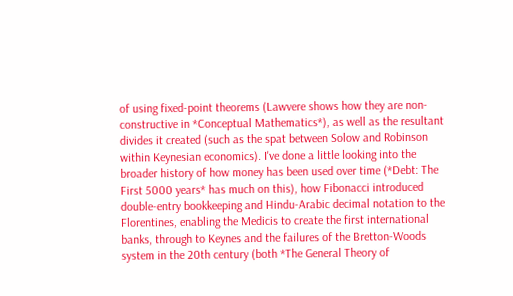of using fixed-point theorems (Lawvere shows how they are non-constructive in *Conceptual Mathematics*), as well as the resultant divides it created (such as the spat between Solow and Robinson within Keynesian economics). I've done a little looking into the broader history of how money has been used over time (*Debt: The First 5000 years* has much on this), how Fibonacci introduced double-entry bookkeeping and Hindu-Arabic decimal notation to the Florentines, enabling the Medicis to create the first international banks, through to Keynes and the failures of the Bretton-Woods system in the 20th century (both *The General Theory of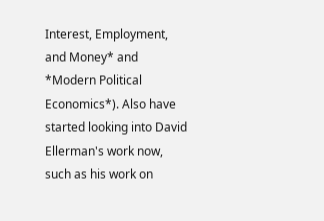Interest, Employment, and Money* and *Modern Political Economics*). Also have started looking into David Ellerman's work now, such as his work on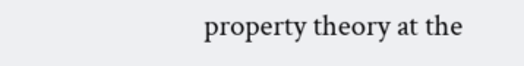property theory at the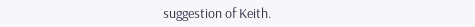suggestion of Keith.